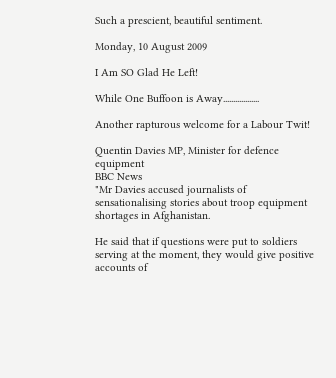Such a prescient, beautiful sentiment.

Monday, 10 August 2009

I Am SO Glad He Left!

While One Buffoon is Away..................

Another rapturous welcome for a Labour Twit!

Quentin Davies MP, Minister for defence equipment
BBC News
"Mr Davies accused journalists of sensationalising stories about troop equipment shortages in Afghanistan.

He said that if questions were put to soldiers serving at the moment, they would give positive accounts of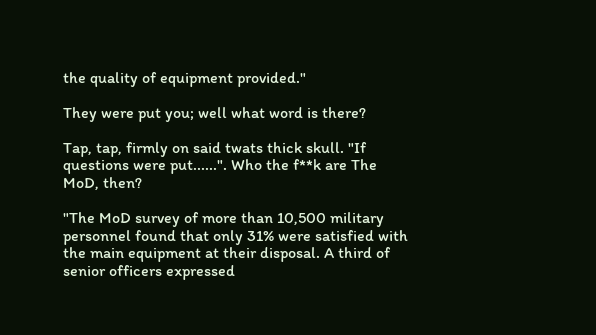the quality of equipment provided."

They were put you; well what word is there?

Tap, tap, firmly on said twats thick skull. "If questions were put......". Who the f**k are The MoD, then?

"The MoD survey of more than 10,500 military personnel found that only 31% were satisfied with the main equipment at their disposal. A third of senior officers expressed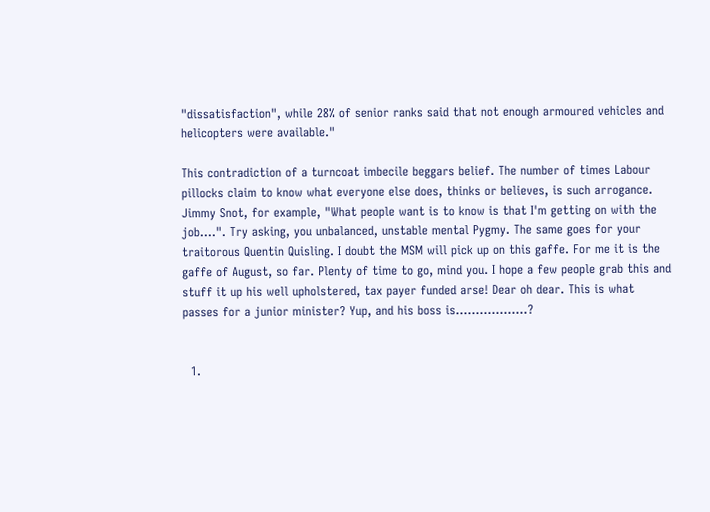"dissatisfaction", while 28% of senior ranks said that not enough armoured vehicles and helicopters were available."

This contradiction of a turncoat imbecile beggars belief. The number of times Labour pillocks claim to know what everyone else does, thinks or believes, is such arrogance. Jimmy Snot, for example, "What people want is to know is that I'm getting on with the job....". Try asking, you unbalanced, unstable mental Pygmy. The same goes for your traitorous Quentin Quisling. I doubt the MSM will pick up on this gaffe. For me it is the gaffe of August, so far. Plenty of time to go, mind you. I hope a few people grab this and stuff it up his well upholstered, tax payer funded arse! Dear oh dear. This is what passes for a junior minister? Yup, and his boss is..................?


  1.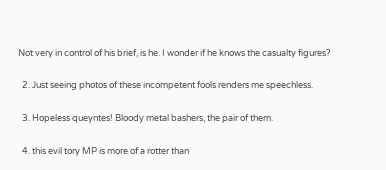Not very in control of his brief, is he. I wonder if he knows the casualty figures?

  2. Just seeing photos of these incompetent fools renders me speechless.

  3. Hopeless queyntes! Bloody metal bashers, the pair of them.

  4. this evil tory MP is more of a rotter than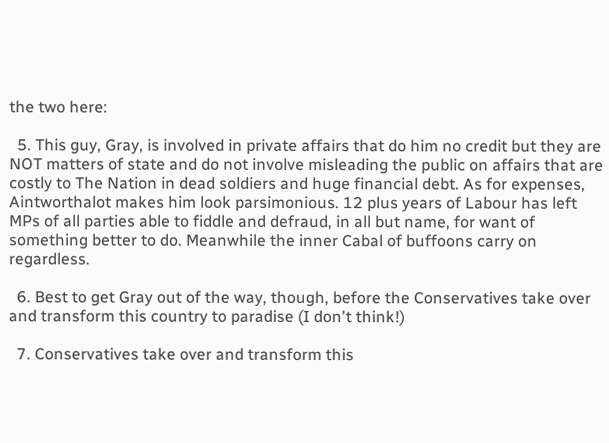the two here:

  5. This guy, Gray, is involved in private affairs that do him no credit but they are NOT matters of state and do not involve misleading the public on affairs that are costly to The Nation in dead soldiers and huge financial debt. As for expenses, Aintworthalot makes him look parsimonious. 12 plus years of Labour has left MPs of all parties able to fiddle and defraud, in all but name, for want of something better to do. Meanwhile the inner Cabal of buffoons carry on regardless.

  6. Best to get Gray out of the way, though, before the Conservatives take over and transform this country to paradise (I don't think!)

  7. Conservatives take over and transform this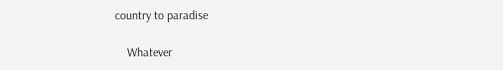country to paradise

    Whatever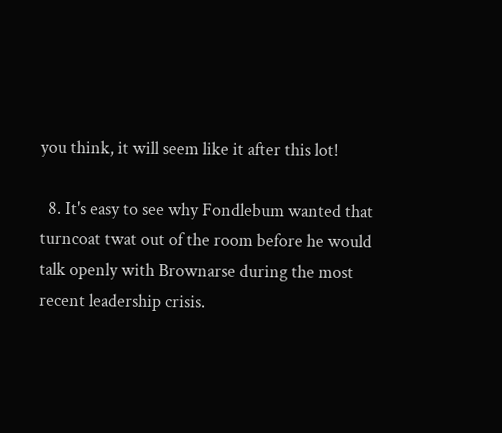you think, it will seem like it after this lot!

  8. It's easy to see why Fondlebum wanted that turncoat twat out of the room before he would talk openly with Brownarse during the most recent leadership crisis.